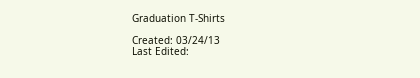Graduation T-Shirts

Created: 03/24/13
Last Edited: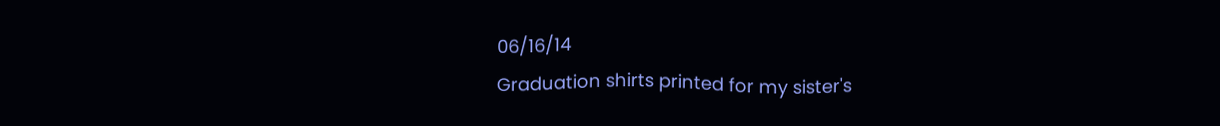06/16/14
Graduation shirts printed for my sister's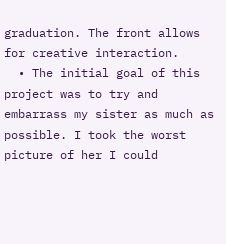graduation. The front allows for creative interaction.
  • The initial goal of this project was to try and embarrass my sister as much as possible. I took the worst picture of her I could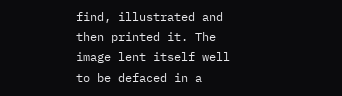find, illustrated and then printed it. The image lent itself well to be defaced in a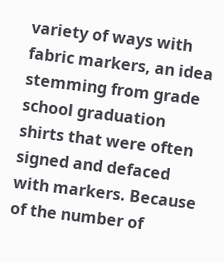variety of ways with fabric markers, an idea stemming from grade school graduation shirts that were often signed and defaced with markers. Because of the number of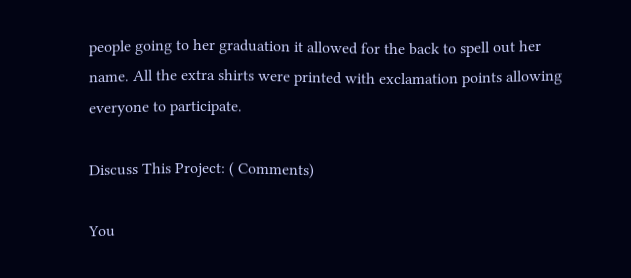people going to her graduation it allowed for the back to spell out her name. All the extra shirts were printed with exclamation points allowing everyone to participate.

Discuss This Project: ( Comments)

You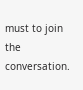must to join the conversation.